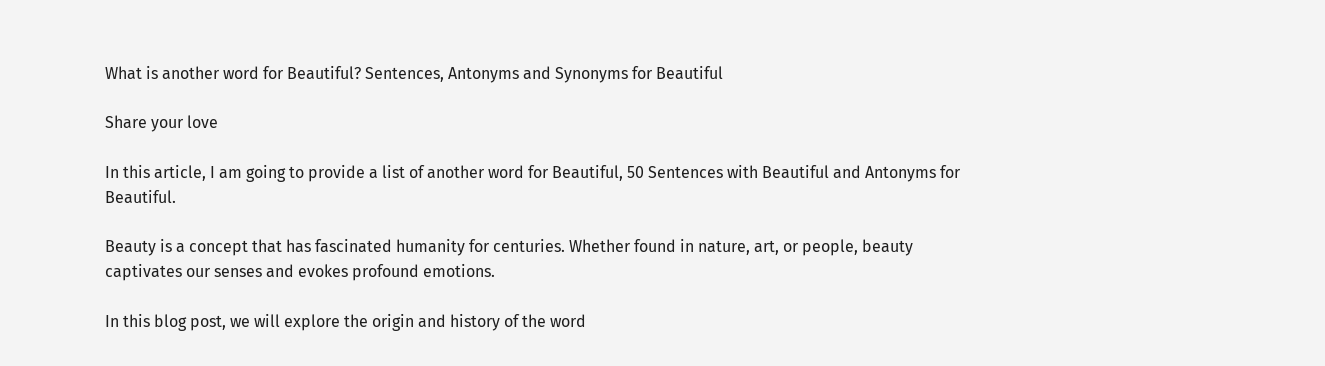What is another word for Beautiful? Sentences, Antonyms and Synonyms for Beautiful

Share your love

In this article, I am going to provide a list of another word for Beautiful, 50 Sentences with Beautiful and Antonyms for Beautiful.

Beauty is a concept that has fascinated humanity for centuries. Whether found in nature, art, or people, beauty captivates our senses and evokes profound emotions.

In this blog post, we will explore the origin and history of the word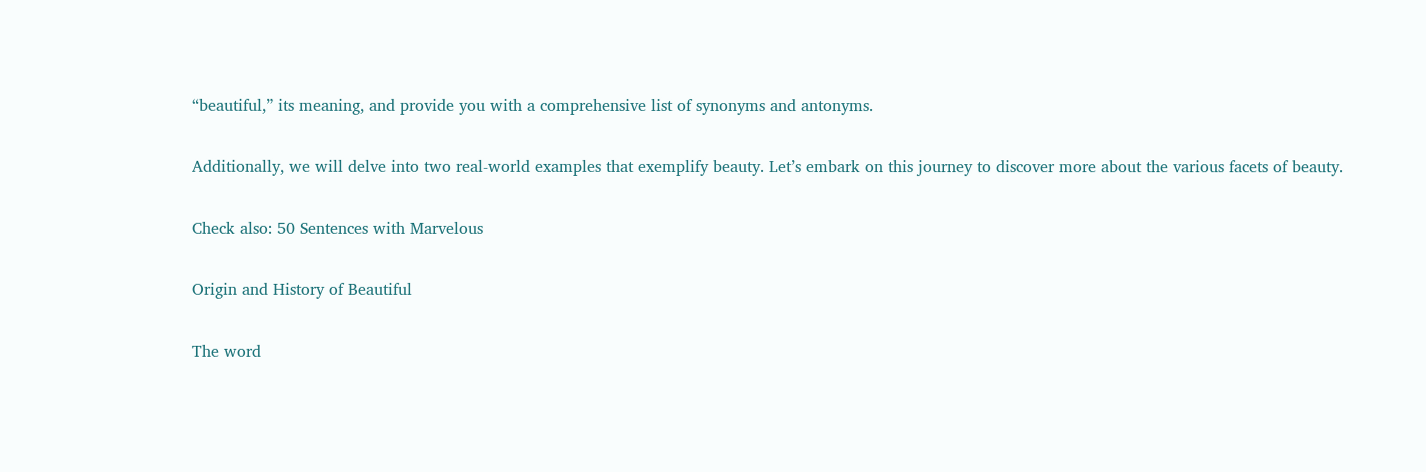“beautiful,” its meaning, and provide you with a comprehensive list of synonyms and antonyms.

Additionally, we will delve into two real-world examples that exemplify beauty. Let’s embark on this journey to discover more about the various facets of beauty.

Check also: 50 Sentences with Marvelous

Origin and History of Beautiful

The word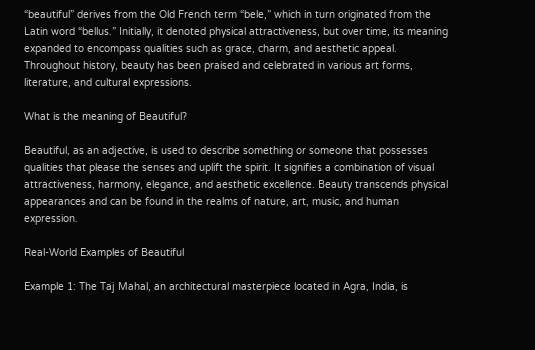“beautiful” derives from the Old French term “bele,” which in turn originated from the Latin word “bellus.” Initially, it denoted physical attractiveness, but over time, its meaning expanded to encompass qualities such as grace, charm, and aesthetic appeal. Throughout history, beauty has been praised and celebrated in various art forms, literature, and cultural expressions.

What is the meaning of Beautiful?

Beautiful, as an adjective, is used to describe something or someone that possesses qualities that please the senses and uplift the spirit. It signifies a combination of visual attractiveness, harmony, elegance, and aesthetic excellence. Beauty transcends physical appearances and can be found in the realms of nature, art, music, and human expression.

Real-World Examples of Beautiful

Example 1: The Taj Mahal, an architectural masterpiece located in Agra, India, is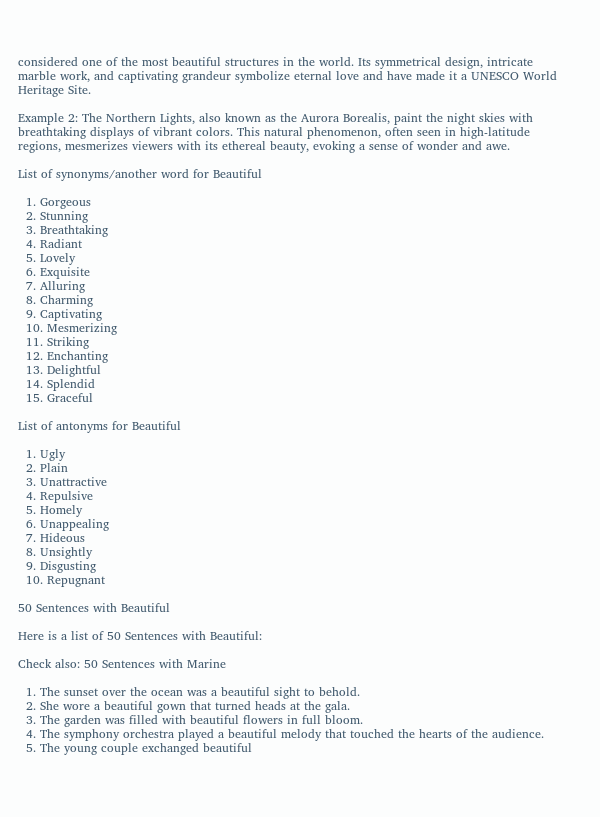considered one of the most beautiful structures in the world. Its symmetrical design, intricate marble work, and captivating grandeur symbolize eternal love and have made it a UNESCO World Heritage Site.

Example 2: The Northern Lights, also known as the Aurora Borealis, paint the night skies with breathtaking displays of vibrant colors. This natural phenomenon, often seen in high-latitude regions, mesmerizes viewers with its ethereal beauty, evoking a sense of wonder and awe.

List of synonyms/another word for Beautiful

  1. Gorgeous
  2. Stunning
  3. Breathtaking
  4. Radiant
  5. Lovely
  6. Exquisite
  7. Alluring
  8. Charming
  9. Captivating
  10. Mesmerizing
  11. Striking
  12. Enchanting
  13. Delightful
  14. Splendid
  15. Graceful

List of antonyms for Beautiful

  1. Ugly
  2. Plain
  3. Unattractive
  4. Repulsive
  5. Homely
  6. Unappealing
  7. Hideous
  8. Unsightly
  9. Disgusting
  10. Repugnant

50 Sentences with Beautiful

Here is a list of 50 Sentences with Beautiful:

Check also: 50 Sentences with Marine

  1. The sunset over the ocean was a beautiful sight to behold.
  2. She wore a beautiful gown that turned heads at the gala.
  3. The garden was filled with beautiful flowers in full bloom.
  4. The symphony orchestra played a beautiful melody that touched the hearts of the audience.
  5. The young couple exchanged beautiful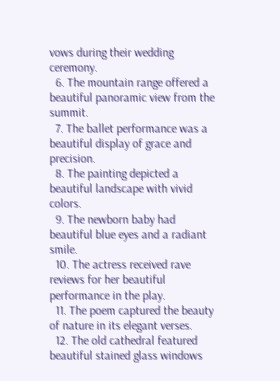vows during their wedding ceremony.
  6. The mountain range offered a beautiful panoramic view from the summit.
  7. The ballet performance was a beautiful display of grace and precision.
  8. The painting depicted a beautiful landscape with vivid colors.
  9. The newborn baby had beautiful blue eyes and a radiant smile.
  10. The actress received rave reviews for her beautiful performance in the play.
  11. The poem captured the beauty of nature in its elegant verses.
  12. The old cathedral featured beautiful stained glass windows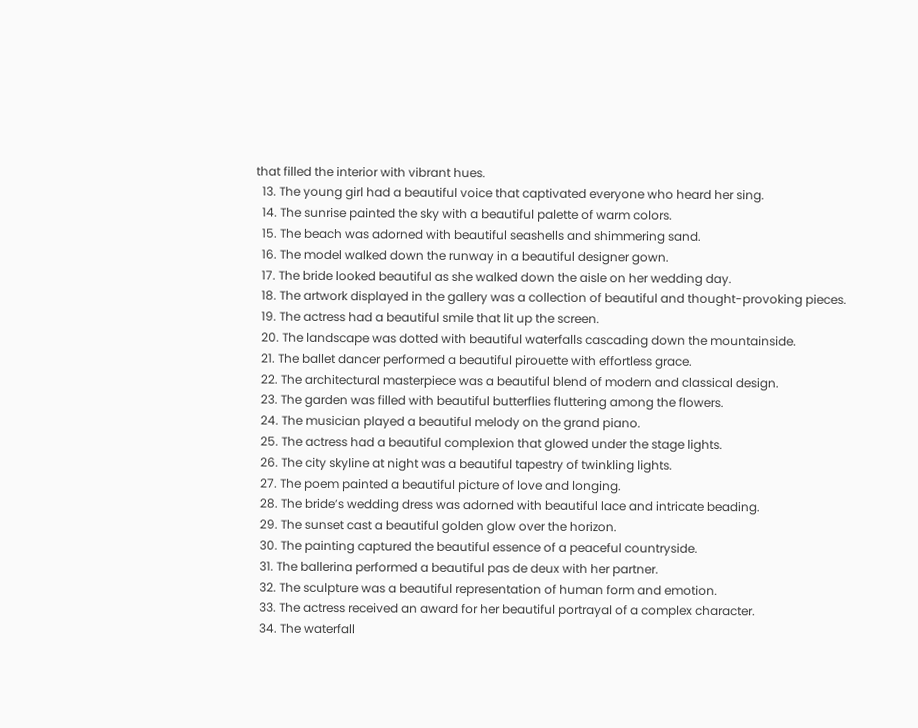that filled the interior with vibrant hues.
  13. The young girl had a beautiful voice that captivated everyone who heard her sing.
  14. The sunrise painted the sky with a beautiful palette of warm colors.
  15. The beach was adorned with beautiful seashells and shimmering sand.
  16. The model walked down the runway in a beautiful designer gown.
  17. The bride looked beautiful as she walked down the aisle on her wedding day.
  18. The artwork displayed in the gallery was a collection of beautiful and thought-provoking pieces.
  19. The actress had a beautiful smile that lit up the screen.
  20. The landscape was dotted with beautiful waterfalls cascading down the mountainside.
  21. The ballet dancer performed a beautiful pirouette with effortless grace.
  22. The architectural masterpiece was a beautiful blend of modern and classical design.
  23. The garden was filled with beautiful butterflies fluttering among the flowers.
  24. The musician played a beautiful melody on the grand piano.
  25. The actress had a beautiful complexion that glowed under the stage lights.
  26. The city skyline at night was a beautiful tapestry of twinkling lights.
  27. The poem painted a beautiful picture of love and longing.
  28. The bride’s wedding dress was adorned with beautiful lace and intricate beading.
  29. The sunset cast a beautiful golden glow over the horizon.
  30. The painting captured the beautiful essence of a peaceful countryside.
  31. The ballerina performed a beautiful pas de deux with her partner.
  32. The sculpture was a beautiful representation of human form and emotion.
  33. The actress received an award for her beautiful portrayal of a complex character.
  34. The waterfall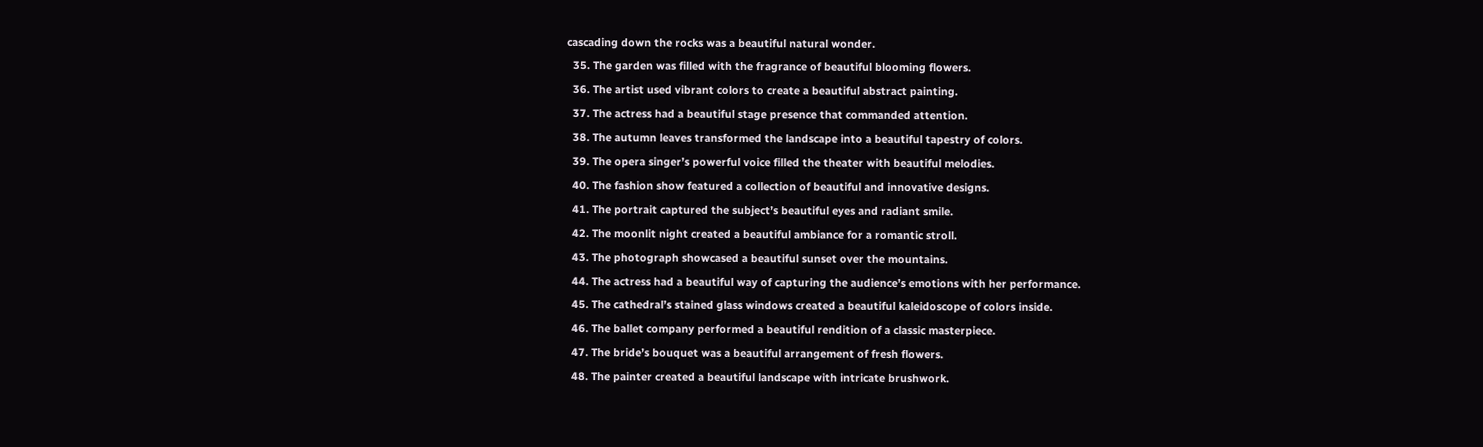cascading down the rocks was a beautiful natural wonder.
  35. The garden was filled with the fragrance of beautiful blooming flowers.
  36. The artist used vibrant colors to create a beautiful abstract painting.
  37. The actress had a beautiful stage presence that commanded attention.
  38. The autumn leaves transformed the landscape into a beautiful tapestry of colors.
  39. The opera singer’s powerful voice filled the theater with beautiful melodies.
  40. The fashion show featured a collection of beautiful and innovative designs.
  41. The portrait captured the subject’s beautiful eyes and radiant smile.
  42. The moonlit night created a beautiful ambiance for a romantic stroll.
  43. The photograph showcased a beautiful sunset over the mountains.
  44. The actress had a beautiful way of capturing the audience’s emotions with her performance.
  45. The cathedral’s stained glass windows created a beautiful kaleidoscope of colors inside.
  46. The ballet company performed a beautiful rendition of a classic masterpiece.
  47. The bride’s bouquet was a beautiful arrangement of fresh flowers.
  48. The painter created a beautiful landscape with intricate brushwork.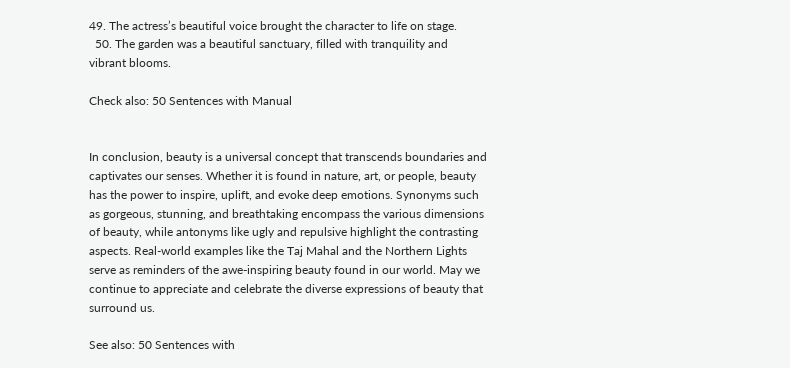49. The actress’s beautiful voice brought the character to life on stage.
  50. The garden was a beautiful sanctuary, filled with tranquility and vibrant blooms.

Check also: 50 Sentences with Manual


In conclusion, beauty is a universal concept that transcends boundaries and captivates our senses. Whether it is found in nature, art, or people, beauty has the power to inspire, uplift, and evoke deep emotions. Synonyms such as gorgeous, stunning, and breathtaking encompass the various dimensions of beauty, while antonyms like ugly and repulsive highlight the contrasting aspects. Real-world examples like the Taj Mahal and the Northern Lights serve as reminders of the awe-inspiring beauty found in our world. May we continue to appreciate and celebrate the diverse expressions of beauty that surround us.

See also: 50 Sentences with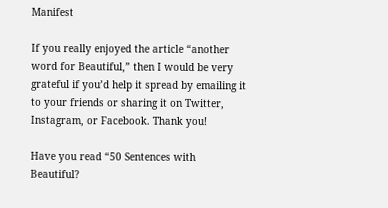Manifest

If you really enjoyed the article “another word for Beautiful,” then I would be very grateful if you’d help it spread by emailing it to your friends or sharing it on Twitter, Instagram, or Facebook. Thank you!

Have you read “50 Sentences with Beautiful?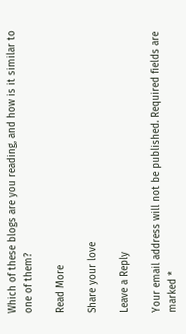Which of these blogs are you reading, and how is it similar to one of them?

Read More

Share your love

Leave a Reply

Your email address will not be published. Required fields are marked *